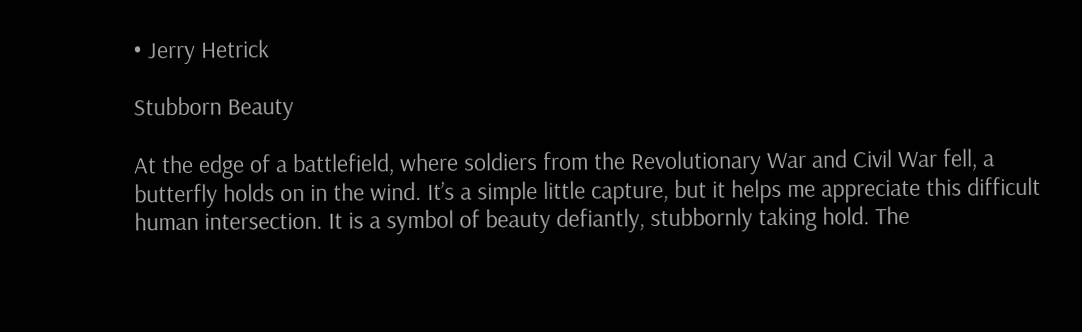• Jerry Hetrick

Stubborn Beauty

At the edge of a battlefield, where soldiers from the Revolutionary War and Civil War fell, a butterfly holds on in the wind. It’s a simple little capture, but it helps me appreciate this difficult human intersection. It is a symbol of beauty defiantly, stubbornly taking hold. The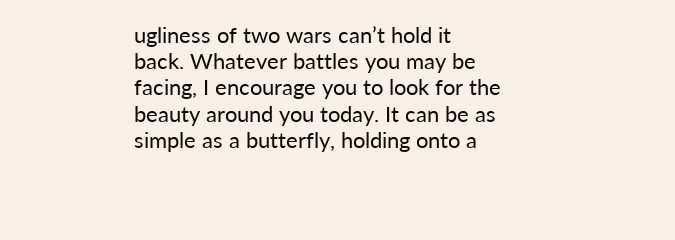ugliness of two wars can’t hold it back. Whatever battles you may be facing, I encourage you to look for the beauty around you today. It can be as simple as a butterfly, holding onto a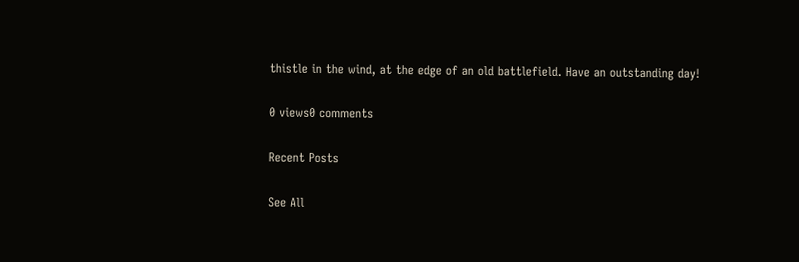thistle in the wind, at the edge of an old battlefield. Have an outstanding day!

0 views0 comments

Recent Posts

See All